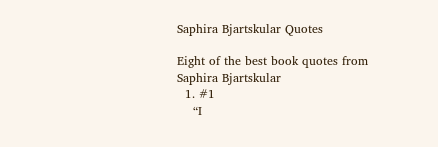Saphira Bjartskular Quotes

Eight of the best book quotes from Saphira Bjartskular
  1. #1
    “I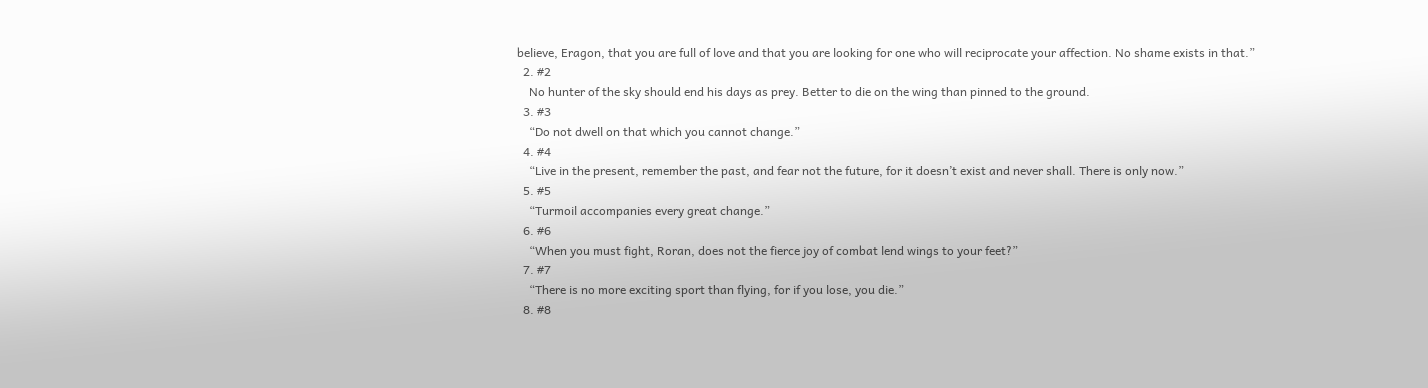believe, Eragon, that you are full of love and that you are looking for one who will reciprocate your affection. No shame exists in that.”
  2. #2
    No hunter of the sky should end his days as prey. Better to die on the wing than pinned to the ground.
  3. #3
    “Do not dwell on that which you cannot change.”
  4. #4
    “Live in the present, remember the past, and fear not the future, for it doesn’t exist and never shall. There is only now.”
  5. #5
    “Turmoil accompanies every great change.”
  6. #6
    “When you must fight, Roran, does not the fierce joy of combat lend wings to your feet?”
  7. #7
    “There is no more exciting sport than flying, for if you lose, you die.”
  8. #8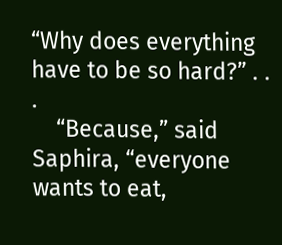“Why does everything have to be so hard?” . . .
    “Because,” said Saphira, “everyone wants to eat,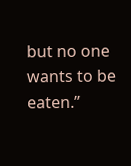but no one wants to be eaten.”